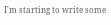I'm starting to write some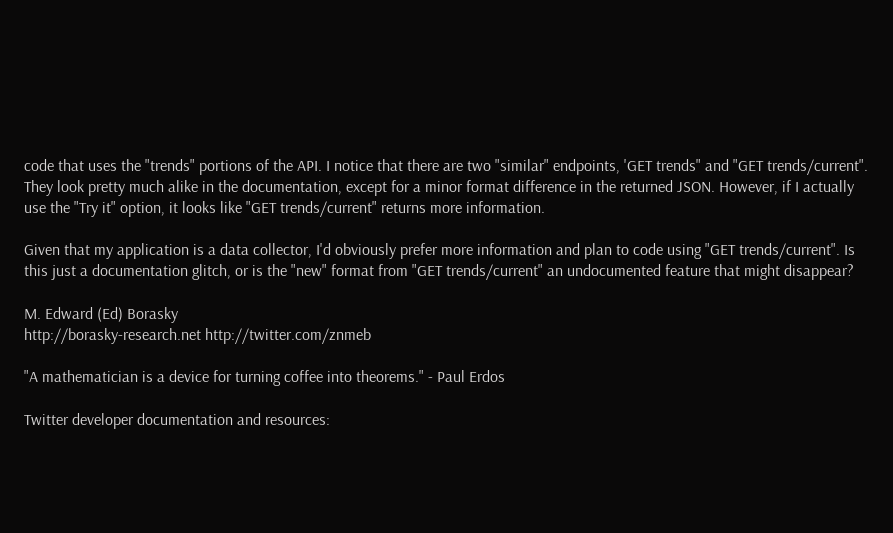code that uses the "trends" portions of the API. I notice that there are two "similar" endpoints, 'GET trends" and "GET trends/current". They look pretty much alike in the documentation, except for a minor format difference in the returned JSON. However, if I actually use the "Try it" option, it looks like "GET trends/current" returns more information.

Given that my application is a data collector, I'd obviously prefer more information and plan to code using "GET trends/current". Is this just a documentation glitch, or is the "new" format from "GET trends/current" an undocumented feature that might disappear?

M. Edward (Ed) Borasky
http://borasky-research.net http://twitter.com/znmeb

"A mathematician is a device for turning coffee into theorems." - Paul Erdos

Twitter developer documentation and resources: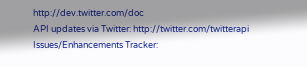http://dev.twitter.com/doc
API updates via Twitter: http://twitter.com/twitterapi
Issues/Enhancements Tracker: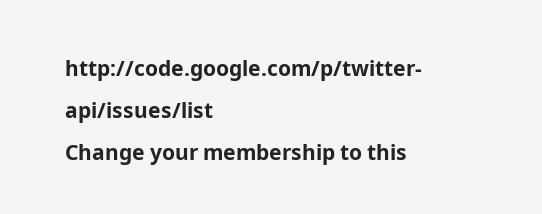http://code.google.com/p/twitter-api/issues/list
Change your membership to this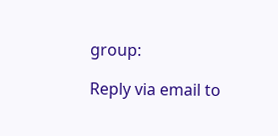group:

Reply via email to